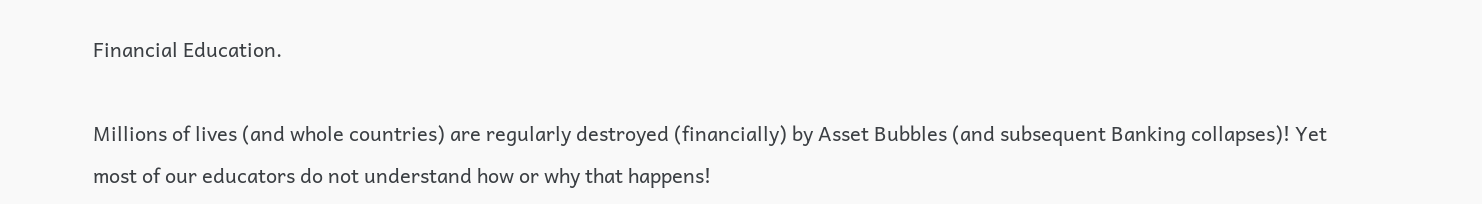Financial Education.

Millions of lives (and whole countries) are regularly destroyed (financially) by Asset Bubbles (and subsequent Banking collapses)! Yet most of our educators do not understand how or why that happens!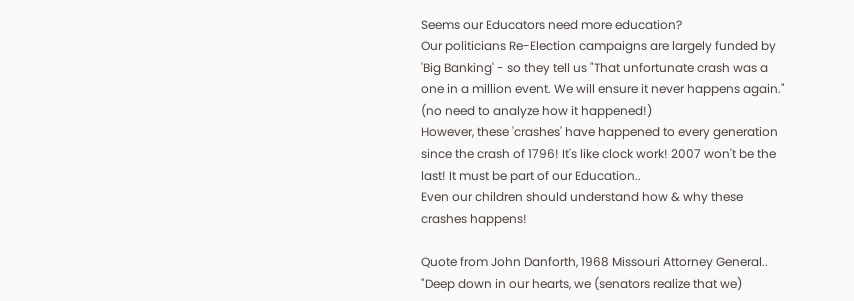Seems our Educators need more education?
Our politicians Re-Election campaigns are largely funded by 'Big Banking' - so they tell us "That unfortunate crash was a one in a million event. We will ensure it never happens again." (no need to analyze how it happened!)
However, these 'crashes' have happened to every generation since the crash of 1796! It's like clock work! 2007 won't be the last! It must be part of our Education..
Even our children should understand how & why these crashes happens!

Quote from John Danforth, 1968 Missouri Attorney General..
"Deep down in our hearts, we (senators realize that we)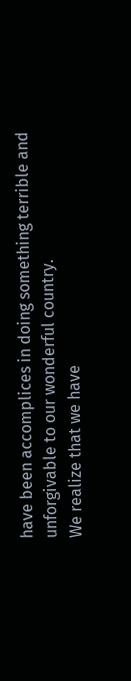have been accomplices in doing something terrible and unforgivable to our wonderful country.
We realize that we have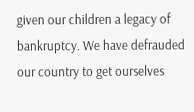given our children a legacy of bankruptcy. We have defrauded our country to get ourselves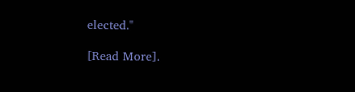elected."

[Read More].